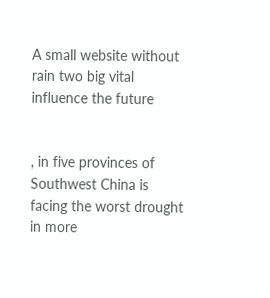A small website without rain two big vital influence the future


, in five provinces of Southwest China is facing the worst drought in more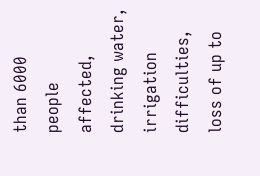than 6000 people affected, drinking water, irrigation difficulties, loss of up to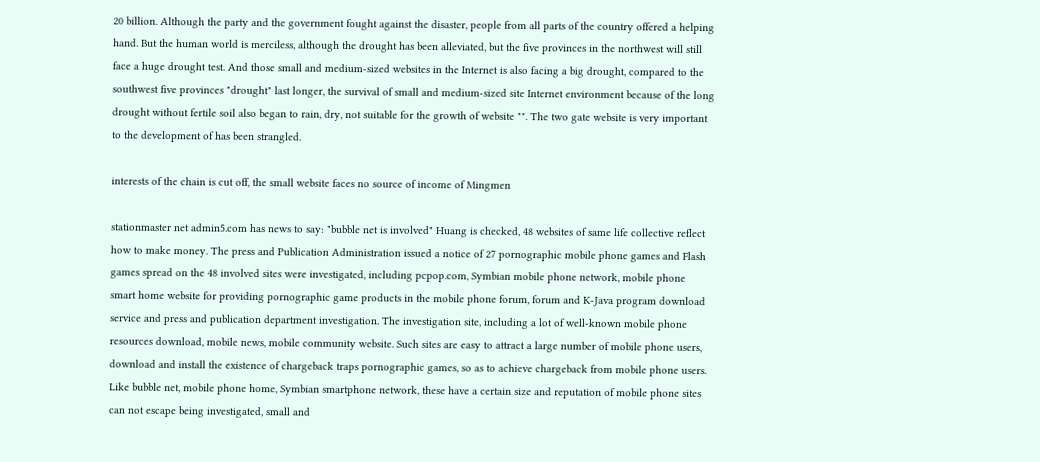20 billion. Although the party and the government fought against the disaster, people from all parts of the country offered a helping hand. But the human world is merciless, although the drought has been alleviated, but the five provinces in the northwest will still face a huge drought test. And those small and medium-sized websites in the Internet is also facing a big drought, compared to the southwest five provinces "drought" last longer, the survival of small and medium-sized site Internet environment because of the long drought without fertile soil also began to rain, dry, not suitable for the growth of website "". The two gate website is very important to the development of has been strangled.

interests of the chain is cut off, the small website faces no source of income of Mingmen

stationmaster net admin5.com has news to say: "bubble net is involved" Huang is checked, 48 websites of same life collective reflect how to make money. The press and Publication Administration issued a notice of 27 pornographic mobile phone games and Flash games spread on the 48 involved sites were investigated, including pcpop.com, Symbian mobile phone network, mobile phone smart home website for providing pornographic game products in the mobile phone forum, forum and K-Java program download service and press and publication department investigation. The investigation site, including a lot of well-known mobile phone resources download, mobile news, mobile community website. Such sites are easy to attract a large number of mobile phone users, download and install the existence of chargeback traps pornographic games, so as to achieve chargeback from mobile phone users. Like bubble net, mobile phone home, Symbian smartphone network, these have a certain size and reputation of mobile phone sites can not escape being investigated, small and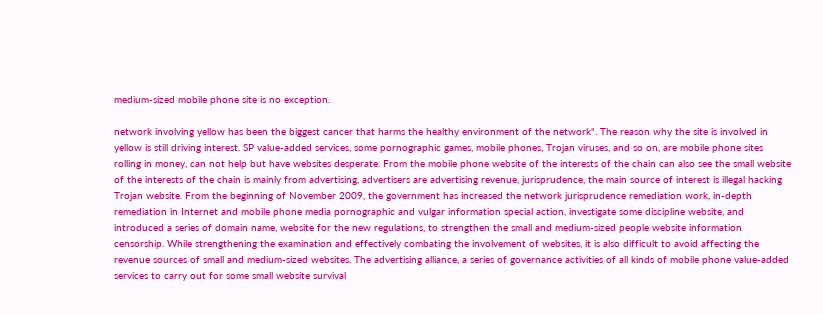medium-sized mobile phone site is no exception.

network involving yellow has been the biggest cancer that harms the healthy environment of the network". The reason why the site is involved in yellow is still driving interest. SP value-added services, some pornographic games, mobile phones, Trojan viruses, and so on, are mobile phone sites rolling in money, can not help but have websites desperate. From the mobile phone website of the interests of the chain can also see the small website of the interests of the chain is mainly from advertising, advertisers are advertising revenue, jurisprudence, the main source of interest is illegal hacking Trojan website. From the beginning of November 2009, the government has increased the network jurisprudence remediation work, in-depth remediation in Internet and mobile phone media pornographic and vulgar information special action, investigate some discipline website, and introduced a series of domain name, website for the new regulations, to strengthen the small and medium-sized people website information censorship. While strengthening the examination and effectively combating the involvement of websites, it is also difficult to avoid affecting the revenue sources of small and medium-sized websites. The advertising alliance, a series of governance activities of all kinds of mobile phone value-added services to carry out for some small website survival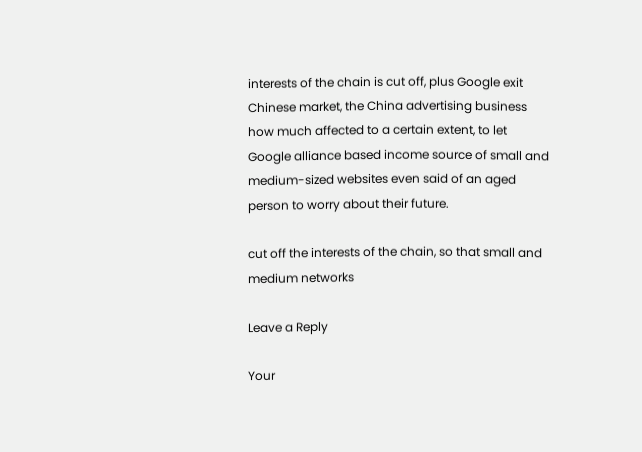interests of the chain is cut off, plus Google exit Chinese market, the China advertising business how much affected to a certain extent, to let Google alliance based income source of small and medium-sized websites even said of an aged person to worry about their future.

cut off the interests of the chain, so that small and medium networks

Leave a Reply

Your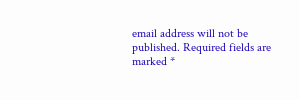email address will not be published. Required fields are marked *